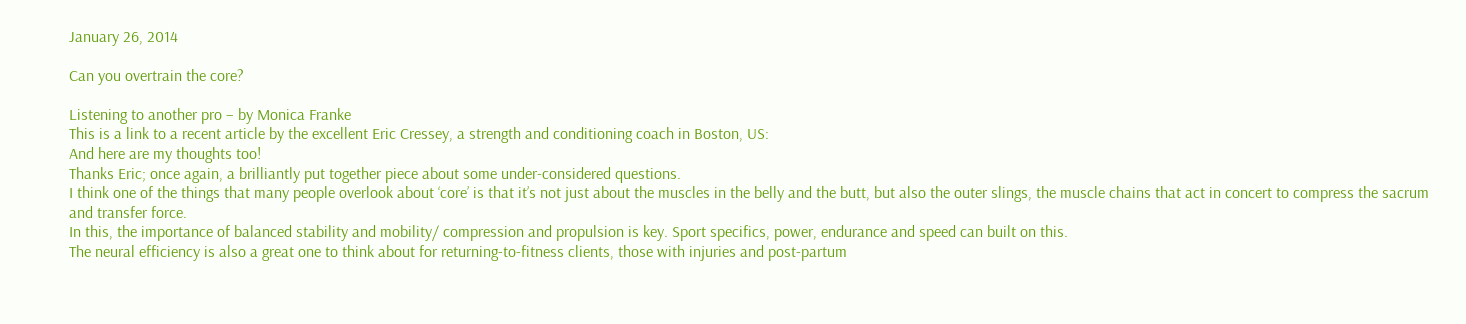January 26, 2014

Can you overtrain the core?

Listening to another pro – by Monica Franke
This is a link to a recent article by the excellent Eric Cressey, a strength and conditioning coach in Boston, US:
And here are my thoughts too!
Thanks Eric; once again, a brilliantly put together piece about some under-considered questions.
I think one of the things that many people overlook about ‘core’ is that it’s not just about the muscles in the belly and the butt, but also the outer slings, the muscle chains that act in concert to compress the sacrum and transfer force.
In this, the importance of balanced stability and mobility/ compression and propulsion is key. Sport specifics, power, endurance and speed can built on this.
The neural efficiency is also a great one to think about for returning-to-fitness clients, those with injuries and post-partum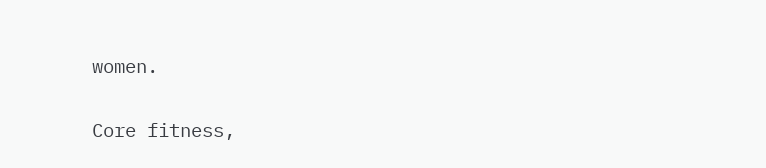women.

Core fitness,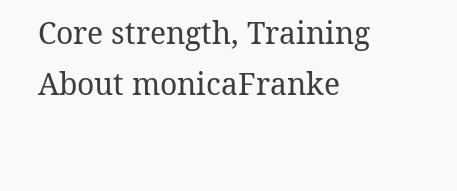Core strength, Training
About monicaFranke